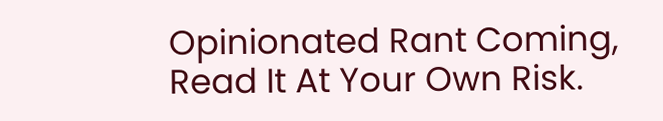Opinionated Rant Coming, Read It At Your Own Risk.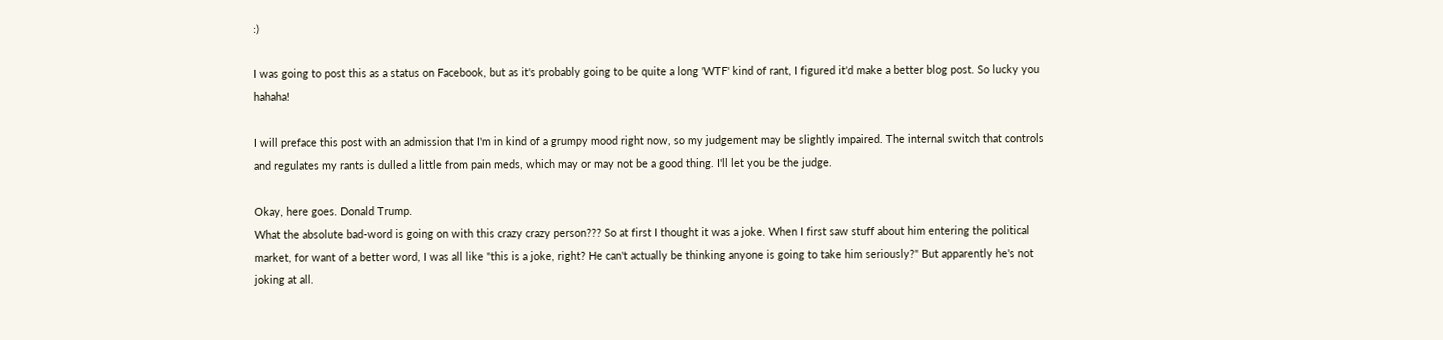:)

I was going to post this as a status on Facebook, but as it's probably going to be quite a long 'WTF' kind of rant, I figured it'd make a better blog post. So lucky you hahaha!

I will preface this post with an admission that I'm in kind of a grumpy mood right now, so my judgement may be slightly impaired. The internal switch that controls and regulates my rants is dulled a little from pain meds, which may or may not be a good thing. I'll let you be the judge.

Okay, here goes. Donald Trump.
What the absolute bad-word is going on with this crazy crazy person??? So at first I thought it was a joke. When I first saw stuff about him entering the political market, for want of a better word, I was all like "this is a joke, right? He can't actually be thinking anyone is going to take him seriously?" But apparently he's not joking at all.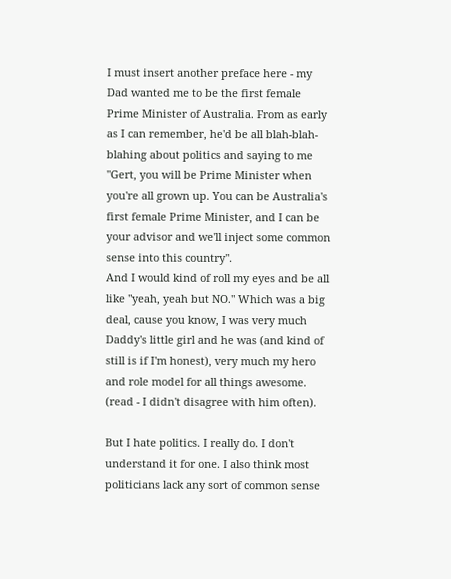I must insert another preface here - my Dad wanted me to be the first female Prime Minister of Australia. From as early as I can remember, he'd be all blah-blah-blahing about politics and saying to me "Gert, you will be Prime Minister when you're all grown up. You can be Australia's first female Prime Minister, and I can be your advisor and we'll inject some common sense into this country".
And I would kind of roll my eyes and be all like "yeah, yeah but NO." Which was a big deal, cause you know, I was very much Daddy's little girl and he was (and kind of still is if I'm honest), very much my hero and role model for all things awesome. (read - I didn't disagree with him often).

But I hate politics. I really do. I don't understand it for one. I also think most politicians lack any sort of common sense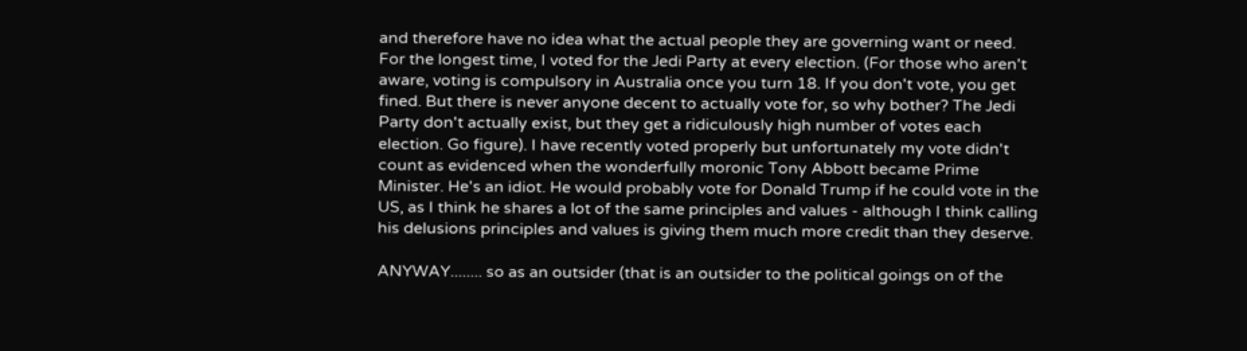and therefore have no idea what the actual people they are governing want or need. For the longest time, I voted for the Jedi Party at every election. (For those who aren't aware, voting is compulsory in Australia once you turn 18. If you don't vote, you get fined. But there is never anyone decent to actually vote for, so why bother? The Jedi Party don't actually exist, but they get a ridiculously high number of votes each election. Go figure). I have recently voted properly but unfortunately my vote didn't count as evidenced when the wonderfully moronic Tony Abbott became Prime Minister. He's an idiot. He would probably vote for Donald Trump if he could vote in the US, as I think he shares a lot of the same principles and values - although I think calling his delusions principles and values is giving them much more credit than they deserve.

ANYWAY........ so as an outsider (that is an outsider to the political goings on of the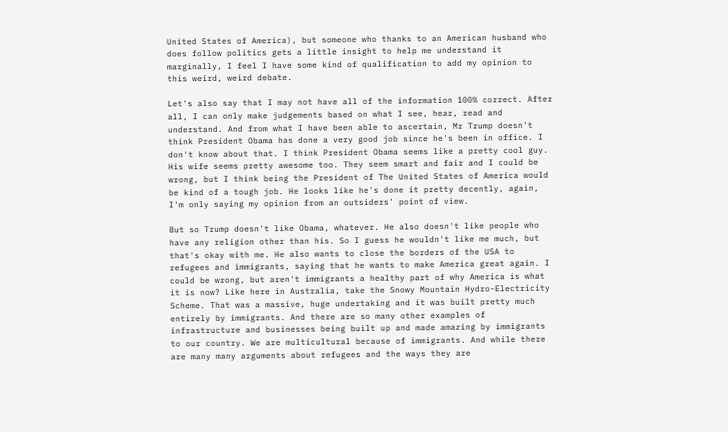United States of America), but someone who thanks to an American husband who does follow politics gets a little insight to help me understand it marginally, I feel I have some kind of qualification to add my opinion to this weird, weird debate.

Let's also say that I may not have all of the information 100% correct. After all, I can only make judgements based on what I see, hear, read and understand. And from what I have been able to ascertain, Mr Trump doesn't think President Obama has done a very good job since he's been in office. I don't know about that. I think President Obama seems like a pretty cool guy. His wife seems pretty awesome too. They seem smart and fair and I could be wrong, but I think being the President of The United States of America would be kind of a tough job. He looks like he's done it pretty decently, again, I'm only saying my opinion from an outsiders' point of view.

But so Trump doesn't like Obama, whatever. He also doesn't like people who have any religion other than his. So I guess he wouldn't like me much, but that's okay with me. He also wants to close the borders of the USA to refugees and immigrants, saying that he wants to make America great again. I could be wrong, but aren't immigrants a healthy part of why America is what it is now? Like here in Australia, take the Snowy Mountain Hydro-Electricity Scheme. That was a massive, huge undertaking and it was built pretty much entirely by immigrants. And there are so many other examples of infrastructure and businesses being built up and made amazing by immigrants to our country. We are multicultural because of immigrants. And while there are many many arguments about refugees and the ways they are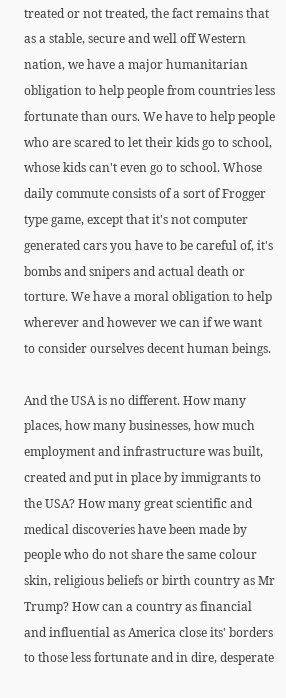treated or not treated, the fact remains that as a stable, secure and well off Western nation, we have a major humanitarian obligation to help people from countries less fortunate than ours. We have to help people who are scared to let their kids go to school, whose kids can't even go to school. Whose daily commute consists of a sort of Frogger type game, except that it's not computer generated cars you have to be careful of, it's bombs and snipers and actual death or torture. We have a moral obligation to help wherever and however we can if we want to consider ourselves decent human beings.

And the USA is no different. How many places, how many businesses, how much employment and infrastructure was built, created and put in place by immigrants to the USA? How many great scientific and medical discoveries have been made by people who do not share the same colour skin, religious beliefs or birth country as Mr Trump? How can a country as financial and influential as America close its' borders to those less fortunate and in dire, desperate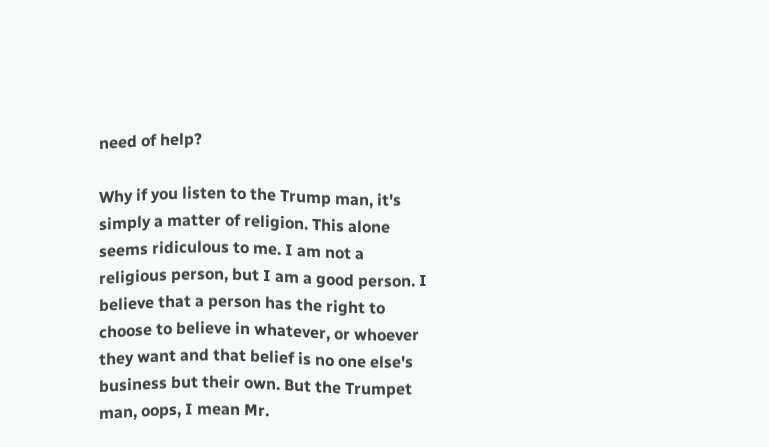need of help?

Why if you listen to the Trump man, it's simply a matter of religion. This alone seems ridiculous to me. I am not a religious person, but I am a good person. I believe that a person has the right to choose to believe in whatever, or whoever they want and that belief is no one else's business but their own. But the Trumpet man, oops, I mean Mr.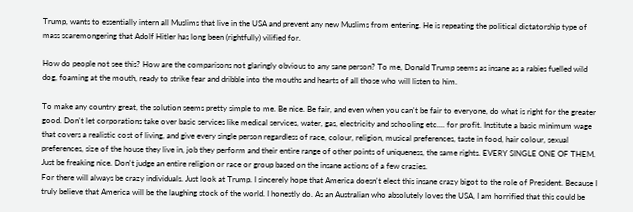Trump, wants to essentially intern all Muslims that live in the USA and prevent any new Muslims from entering. He is repeating the political dictatorship type of mass scaremongering that Adolf Hitler has long been (rightfully) vilified for.

How do people not see this? How are the comparisons not glaringly obvious to any sane person? To me, Donald Trump seems as insane as a rabies fuelled wild dog, foaming at the mouth, ready to strike fear and dribble into the mouths and hearts of all those who will listen to him.

To make any country great, the solution seems pretty simple to me. Be nice. Be fair, and even when you can't be fair to everyone, do what is right for the greater good. Don't let corporations take over basic services like medical services, water, gas, electricity and schooling etc.... for profit. Institute a basic minimum wage that covers a realistic cost of living, and give every single person regardless of race, colour, religion, musical preferences, taste in food, hair colour, sexual preferences, size of the house they live in, job they perform and their entire range of other points of uniqueness, the same rights. EVERY SINGLE ONE OF THEM. Just be freaking nice. Don't judge an entire religion or race or group based on the insane actions of a few crazies.
For there will always be crazy individuals. Just look at Trump. I sincerely hope that America doesn't elect this insane crazy bigot to the role of President. Because I truly believe that America will be the laughing stock of the world. I honestly do. As an Australian who absolutely loves the USA, I am horrified that this could be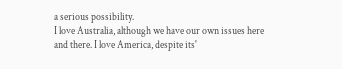a serious possibility.
I love Australia, although we have our own issues here and there. I love America, despite its'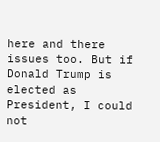here and there issues too. But if Donald Trump is elected as President, I could not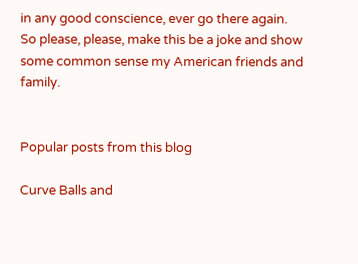in any good conscience, ever go there again.
So please, please, make this be a joke and show some common sense my American friends and family.


Popular posts from this blog

Curve Balls and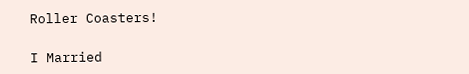Roller Coasters!

I Married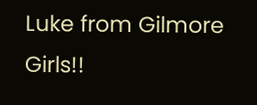Luke from Gilmore Girls!!